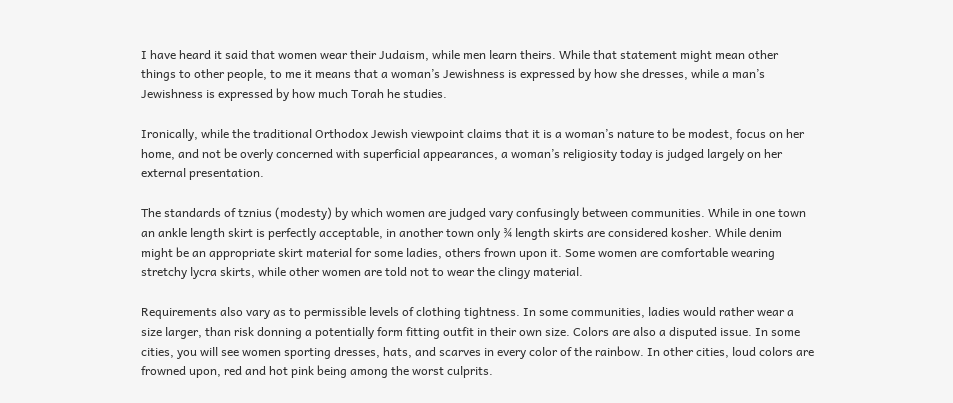I have heard it said that women wear their Judaism, while men learn theirs. While that statement might mean other things to other people, to me it means that a woman’s Jewishness is expressed by how she dresses, while a man’s Jewishness is expressed by how much Torah he studies.

Ironically, while the traditional Orthodox Jewish viewpoint claims that it is a woman’s nature to be modest, focus on her home, and not be overly concerned with superficial appearances, a woman’s religiosity today is judged largely on her external presentation.

The standards of tznius (modesty) by which women are judged vary confusingly between communities. While in one town an ankle length skirt is perfectly acceptable, in another town only ¾ length skirts are considered kosher. While denim might be an appropriate skirt material for some ladies, others frown upon it. Some women are comfortable wearing stretchy lycra skirts, while other women are told not to wear the clingy material.

Requirements also vary as to permissible levels of clothing tightness. In some communities, ladies would rather wear a size larger, than risk donning a potentially form fitting outfit in their own size. Colors are also a disputed issue. In some cities, you will see women sporting dresses, hats, and scarves in every color of the rainbow. In other cities, loud colors are frowned upon, red and hot pink being among the worst culprits.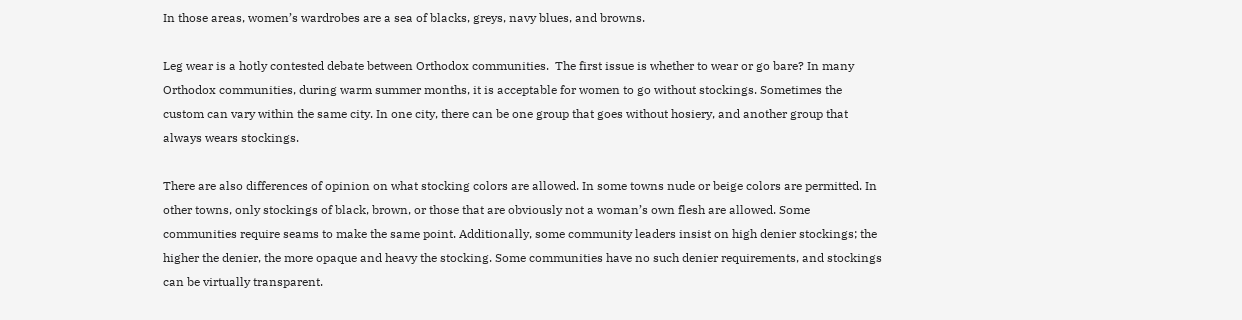In those areas, women’s wardrobes are a sea of blacks, greys, navy blues, and browns.

Leg wear is a hotly contested debate between Orthodox communities.  The first issue is whether to wear or go bare? In many Orthodox communities, during warm summer months, it is acceptable for women to go without stockings. Sometimes the custom can vary within the same city. In one city, there can be one group that goes without hosiery, and another group that always wears stockings.

There are also differences of opinion on what stocking colors are allowed. In some towns nude or beige colors are permitted. In other towns, only stockings of black, brown, or those that are obviously not a woman’s own flesh are allowed. Some communities require seams to make the same point. Additionally, some community leaders insist on high denier stockings; the higher the denier, the more opaque and heavy the stocking. Some communities have no such denier requirements, and stockings can be virtually transparent.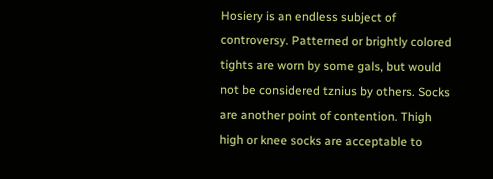Hosiery is an endless subject of controversy. Patterned or brightly colored tights are worn by some gals, but would not be considered tznius by others. Socks are another point of contention. Thigh high or knee socks are acceptable to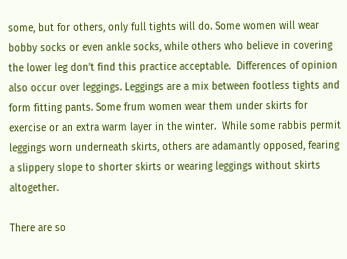some, but for others, only full tights will do. Some women will wear bobby socks or even ankle socks, while others who believe in covering the lower leg don’t find this practice acceptable.  Differences of opinion also occur over leggings. Leggings are a mix between footless tights and form fitting pants. Some frum women wear them under skirts for exercise or an extra warm layer in the winter.  While some rabbis permit leggings worn underneath skirts, others are adamantly opposed, fearing a slippery slope to shorter skirts or wearing leggings without skirts altogether.

There are so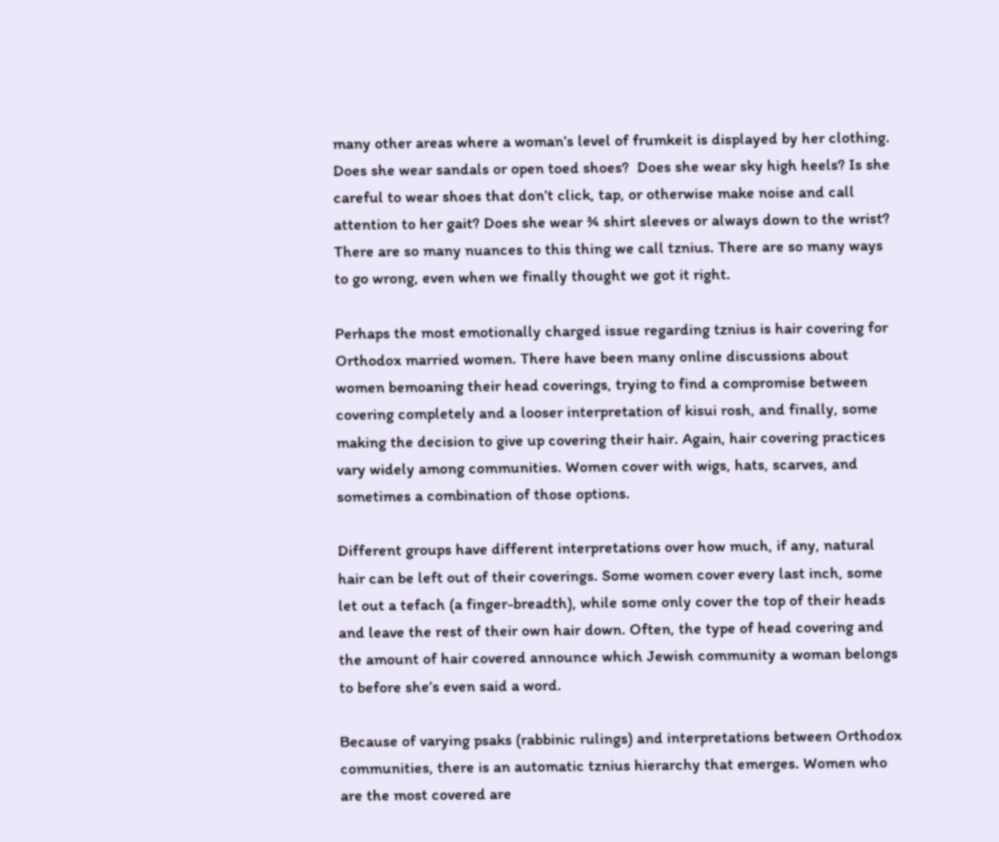many other areas where a woman’s level of frumkeit is displayed by her clothing. Does she wear sandals or open toed shoes?  Does she wear sky high heels? Is she careful to wear shoes that don’t click, tap, or otherwise make noise and call attention to her gait? Does she wear ¾ shirt sleeves or always down to the wrist? There are so many nuances to this thing we call tznius. There are so many ways to go wrong, even when we finally thought we got it right.

Perhaps the most emotionally charged issue regarding tznius is hair covering for Orthodox married women. There have been many online discussions about women bemoaning their head coverings, trying to find a compromise between covering completely and a looser interpretation of kisui rosh, and finally, some making the decision to give up covering their hair. Again, hair covering practices vary widely among communities. Women cover with wigs, hats, scarves, and sometimes a combination of those options.

Different groups have different interpretations over how much, if any, natural hair can be left out of their coverings. Some women cover every last inch, some let out a tefach (a finger-breadth), while some only cover the top of their heads and leave the rest of their own hair down. Often, the type of head covering and the amount of hair covered announce which Jewish community a woman belongs to before she’s even said a word.

Because of varying psaks (rabbinic rulings) and interpretations between Orthodox communities, there is an automatic tznius hierarchy that emerges. Women who are the most covered are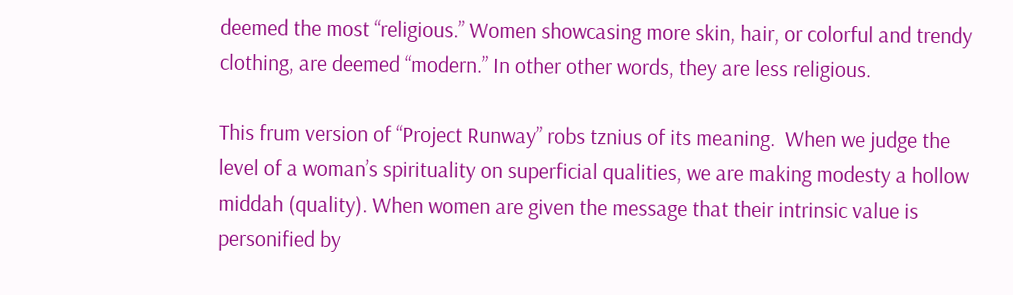deemed the most “religious.” Women showcasing more skin, hair, or colorful and trendy clothing, are deemed “modern.” In other other words, they are less religious.

This frum version of “Project Runway” robs tznius of its meaning.  When we judge the level of a woman’s spirituality on superficial qualities, we are making modesty a hollow middah (quality). When women are given the message that their intrinsic value is personified by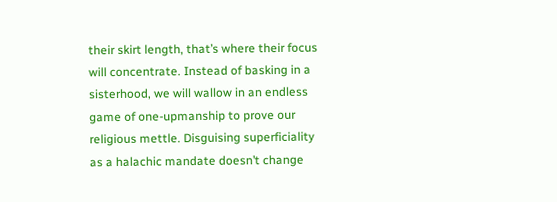their skirt length, that’s where their focus will concentrate. Instead of basking in a sisterhood, we will wallow in an endless game of one-upmanship to prove our religious mettle. Disguising superficiality as a halachic mandate doesn’t change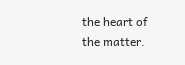the heart of the matter.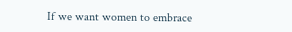If we want women to embrace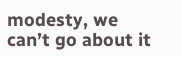modesty, we can’t go about it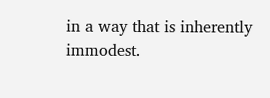in a way that is inherently immodest.